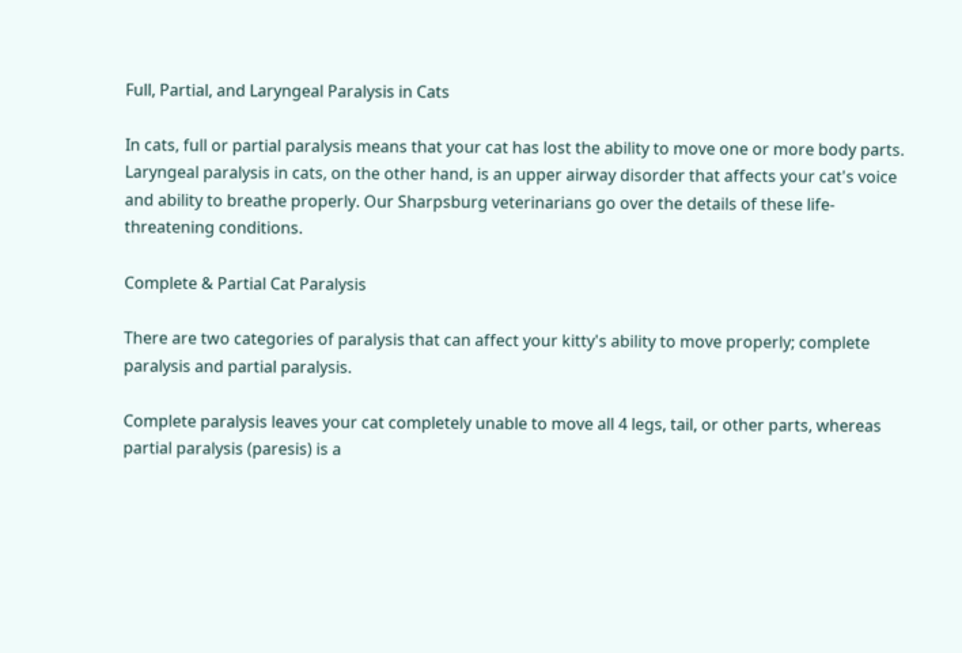Full, Partial, and Laryngeal Paralysis in Cats

In cats, full or partial paralysis means that your cat has lost the ability to move one or more body parts. Laryngeal paralysis in cats, on the other hand, is an upper airway disorder that affects your cat's voice and ability to breathe properly. Our Sharpsburg veterinarians go over the details of these life-threatening conditions.

Complete & Partial Cat Paralysis

There are two categories of paralysis that can affect your kitty's ability to move properly; complete paralysis and partial paralysis.

Complete paralysis leaves your cat completely unable to move all 4 legs, tail, or other parts, whereas partial paralysis (paresis) is a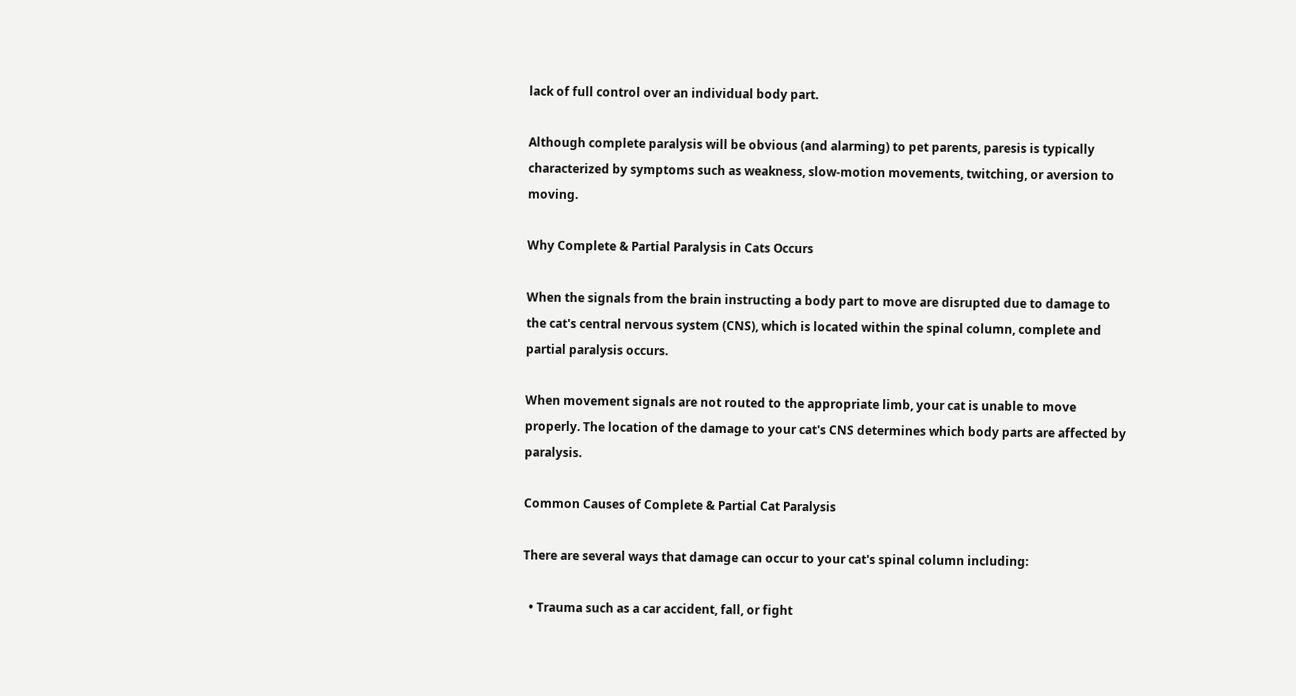lack of full control over an individual body part.

Although complete paralysis will be obvious (and alarming) to pet parents, paresis is typically characterized by symptoms such as weakness, slow-motion movements, twitching, or aversion to moving.

Why Complete & Partial Paralysis in Cats Occurs

When the signals from the brain instructing a body part to move are disrupted due to damage to the cat's central nervous system (CNS), which is located within the spinal column, complete and partial paralysis occurs.

When movement signals are not routed to the appropriate limb, your cat is unable to move properly. The location of the damage to your cat's CNS determines which body parts are affected by paralysis.

Common Causes of Complete & Partial Cat Paralysis

There are several ways that damage can occur to your cat's spinal column including:

  • Trauma such as a car accident, fall, or fight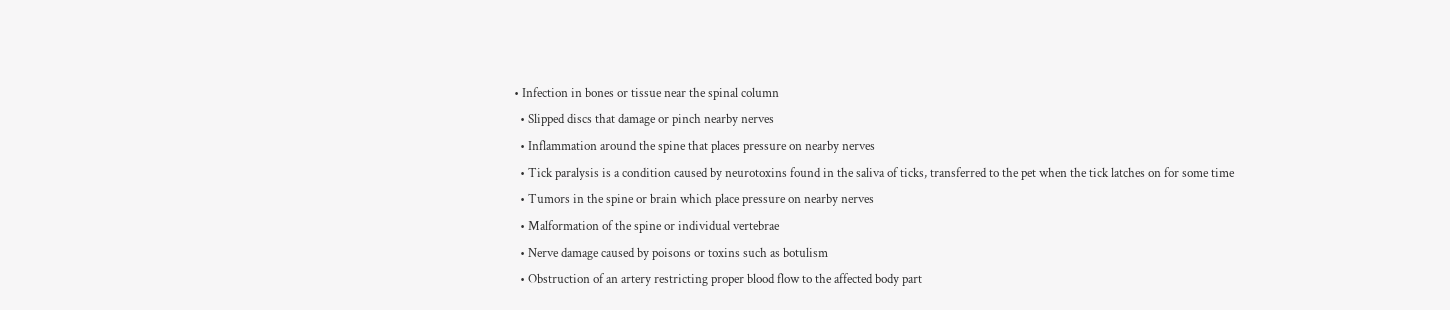• Infection in bones or tissue near the spinal column
  • Slipped discs that damage or pinch nearby nerves
  • Inflammation around the spine that places pressure on nearby nerves
  • Tick paralysis is a condition caused by neurotoxins found in the saliva of ticks, transferred to the pet when the tick latches on for some time
  • Tumors in the spine or brain which place pressure on nearby nerves
  • Malformation of the spine or individual vertebrae
  • Nerve damage caused by poisons or toxins such as botulism
  • Obstruction of an artery restricting proper blood flow to the affected body part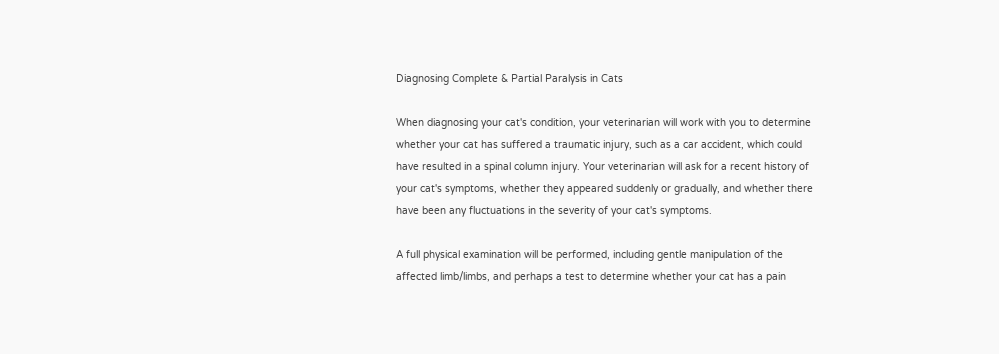Diagnosing Complete & Partial Paralysis in Cats

When diagnosing your cat's condition, your veterinarian will work with you to determine whether your cat has suffered a traumatic injury, such as a car accident, which could have resulted in a spinal column injury. Your veterinarian will ask for a recent history of your cat's symptoms, whether they appeared suddenly or gradually, and whether there have been any fluctuations in the severity of your cat's symptoms.

A full physical examination will be performed, including gentle manipulation of the affected limb/limbs, and perhaps a test to determine whether your cat has a pain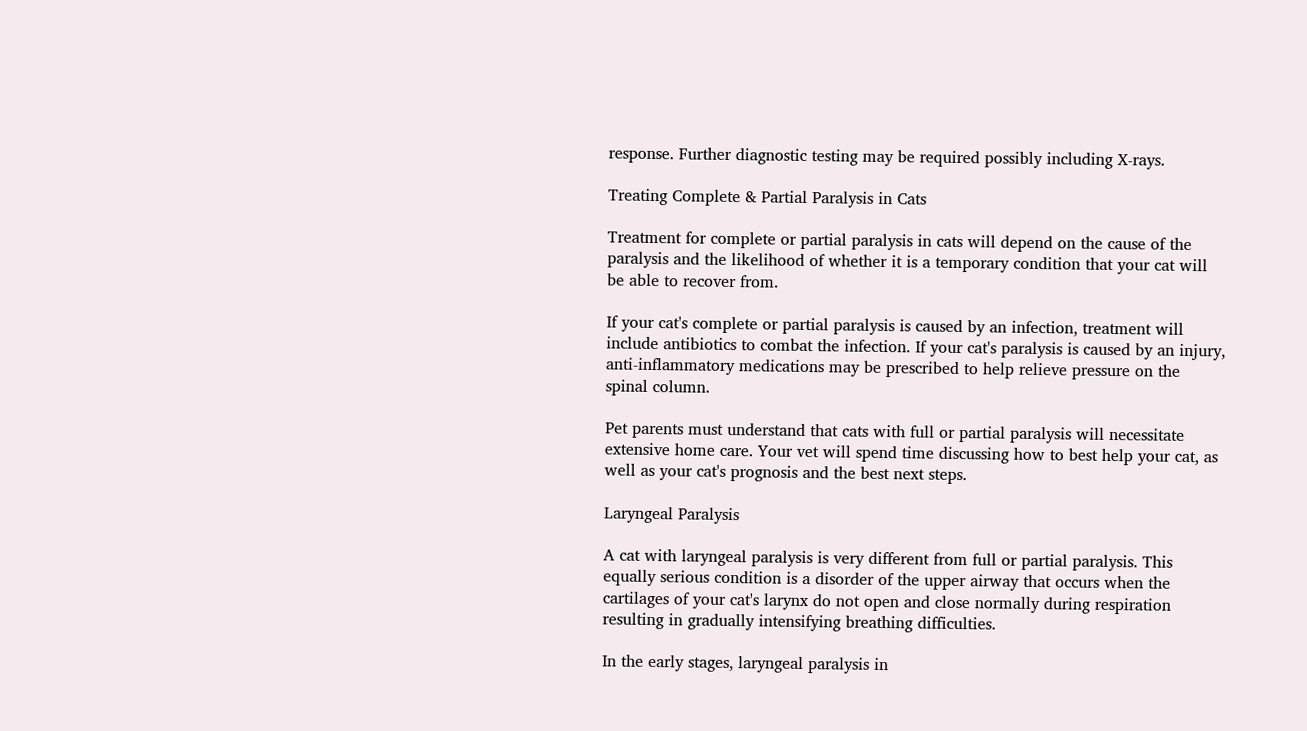response. Further diagnostic testing may be required possibly including X-rays.

Treating Complete & Partial Paralysis in Cats

Treatment for complete or partial paralysis in cats will depend on the cause of the paralysis and the likelihood of whether it is a temporary condition that your cat will be able to recover from.

If your cat's complete or partial paralysis is caused by an infection, treatment will include antibiotics to combat the infection. If your cat's paralysis is caused by an injury, anti-inflammatory medications may be prescribed to help relieve pressure on the spinal column.

Pet parents must understand that cats with full or partial paralysis will necessitate extensive home care. Your vet will spend time discussing how to best help your cat, as well as your cat's prognosis and the best next steps.

Laryngeal Paralysis

A cat with laryngeal paralysis is very different from full or partial paralysis. This equally serious condition is a disorder of the upper airway that occurs when the cartilages of your cat's larynx do not open and close normally during respiration resulting in gradually intensifying breathing difficulties.

In the early stages, laryngeal paralysis in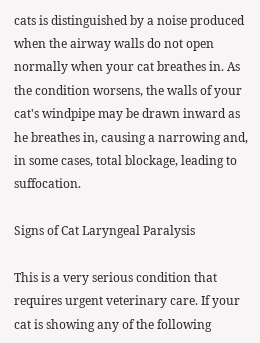cats is distinguished by a noise produced when the airway walls do not open normally when your cat breathes in. As the condition worsens, the walls of your cat's windpipe may be drawn inward as he breathes in, causing a narrowing and, in some cases, total blockage, leading to suffocation.

Signs of Cat Laryngeal Paralysis

This is a very serious condition that requires urgent veterinary care. If your cat is showing any of the following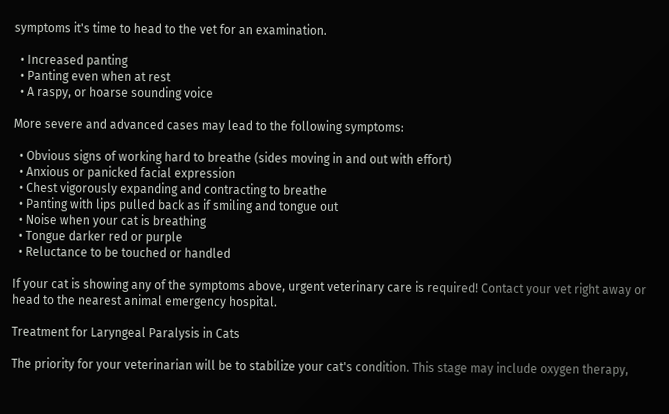symptoms it's time to head to the vet for an examination.

  • Increased panting
  • Panting even when at rest
  • A raspy, or hoarse sounding voice

More severe and advanced cases may lead to the following symptoms:

  • Obvious signs of working hard to breathe (sides moving in and out with effort)
  • Anxious or panicked facial expression
  • Chest vigorously expanding and contracting to breathe
  • Panting with lips pulled back as if smiling and tongue out
  • Noise when your cat is breathing
  • Tongue darker red or purple
  • Reluctance to be touched or handled

If your cat is showing any of the symptoms above, urgent veterinary care is required! Contact your vet right away or head to the nearest animal emergency hospital.

Treatment for Laryngeal Paralysis in Cats

The priority for your veterinarian will be to stabilize your cat's condition. This stage may include oxygen therapy,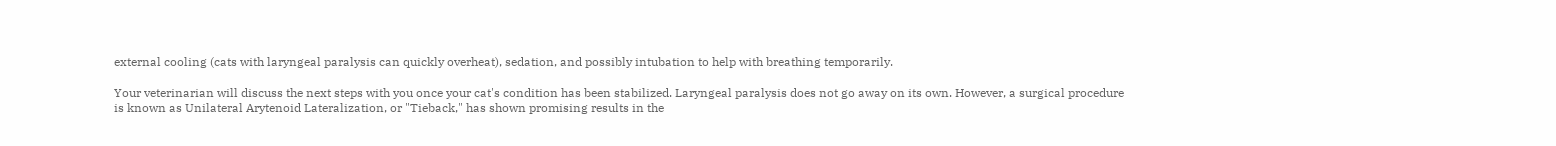external cooling (cats with laryngeal paralysis can quickly overheat), sedation, and possibly intubation to help with breathing temporarily.

Your veterinarian will discuss the next steps with you once your cat's condition has been stabilized. Laryngeal paralysis does not go away on its own. However, a surgical procedure is known as Unilateral Arytenoid Lateralization, or "Tieback," has shown promising results in the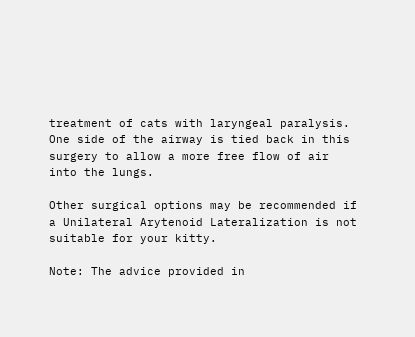treatment of cats with laryngeal paralysis. One side of the airway is tied back in this surgery to allow a more free flow of air into the lungs.

Other surgical options may be recommended if a Unilateral Arytenoid Lateralization is not suitable for your kitty.

Note: The advice provided in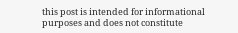this post is intended for informational purposes and does not constitute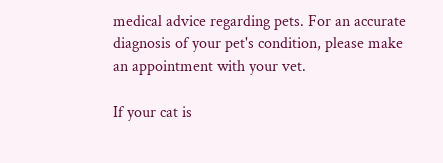medical advice regarding pets. For an accurate diagnosis of your pet's condition, please make an appointment with your vet.

If your cat is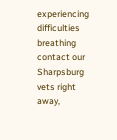experiencing difficulties breathing contact our Sharpsburg vets right away,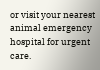or visit your nearest animal emergency hospital for urgent care.